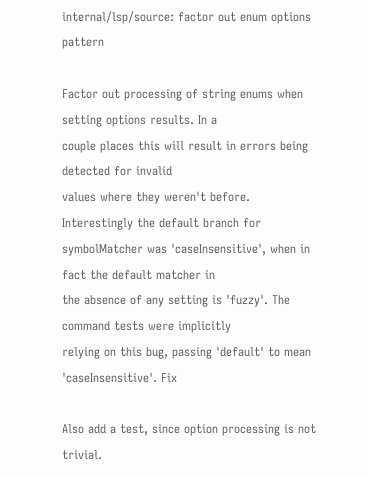internal/lsp/source: factor out enum options pattern

Factor out processing of string enums when setting options results. In a
couple places this will result in errors being detected for invalid
values where they weren't before. Interestingly the default branch for
symbolMatcher was 'caseInsensitive', when in fact the default matcher in
the absence of any setting is 'fuzzy'. The command tests were implicitly
relying on this bug, passing 'default' to mean 'caseInsensitive'. Fix

Also add a test, since option processing is not trivial.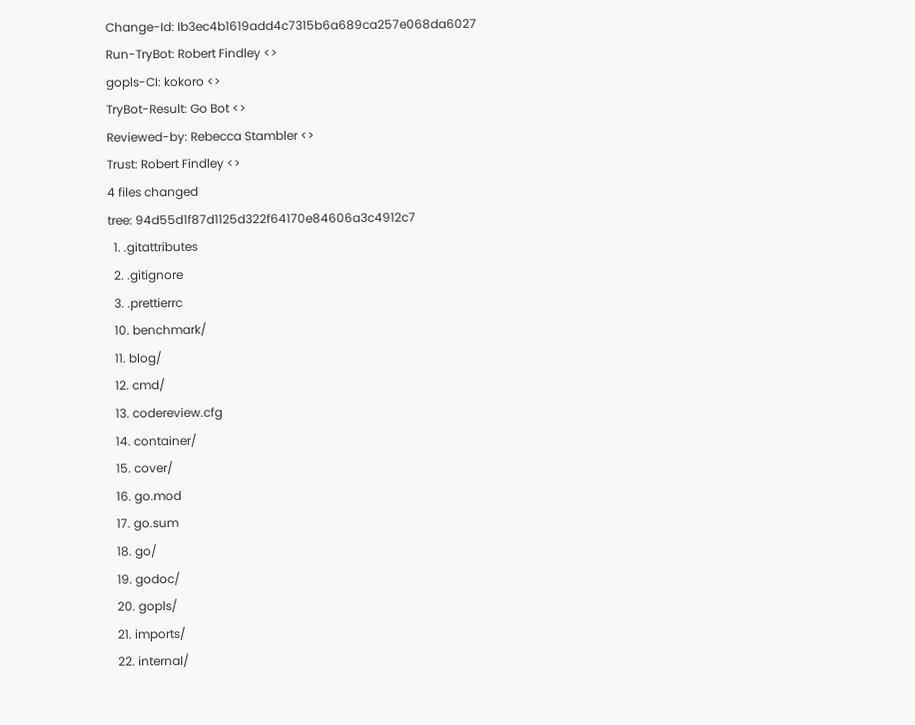Change-Id: Ib3ec4b1619add4c7315b6a689ca257e068da6027
Run-TryBot: Robert Findley <>
gopls-CI: kokoro <>
TryBot-Result: Go Bot <>
Reviewed-by: Rebecca Stambler <>
Trust: Robert Findley <>
4 files changed
tree: 94d55d1f87d1125d322f64170e84606a3c4912c7
  1. .gitattributes
  2. .gitignore
  3. .prettierrc
  10. benchmark/
  11. blog/
  12. cmd/
  13. codereview.cfg
  14. container/
  15. cover/
  16. go.mod
  17. go.sum
  18. go/
  19. godoc/
  20. gopls/
  21. imports/
  22. internal/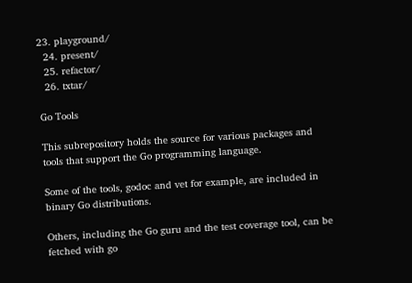23. playground/
  24. present/
  25. refactor/
  26. txtar/

Go Tools

This subrepository holds the source for various packages and tools that support the Go programming language.

Some of the tools, godoc and vet for example, are included in binary Go distributions.

Others, including the Go guru and the test coverage tool, can be fetched with go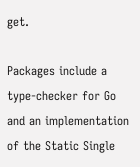get.

Packages include a type-checker for Go and an implementation of the Static Single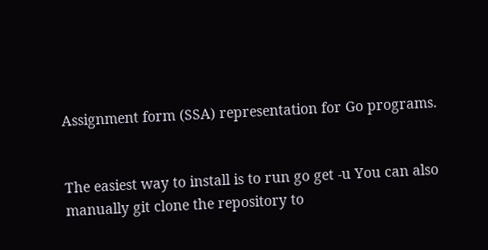Assignment form (SSA) representation for Go programs.


The easiest way to install is to run go get -u You can also manually git clone the repository to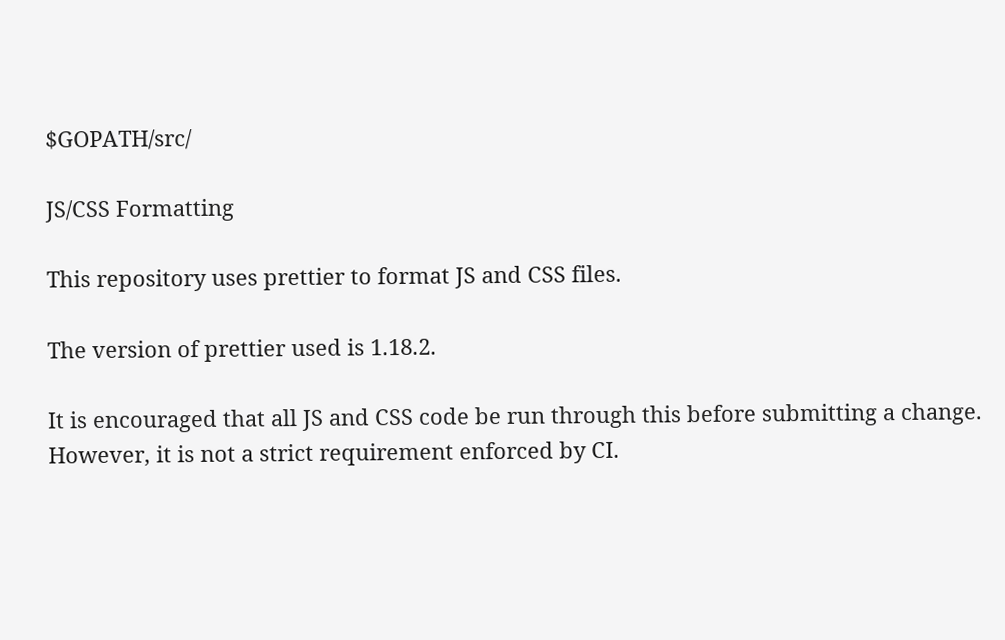$GOPATH/src/

JS/CSS Formatting

This repository uses prettier to format JS and CSS files.

The version of prettier used is 1.18.2.

It is encouraged that all JS and CSS code be run through this before submitting a change. However, it is not a strict requirement enforced by CI.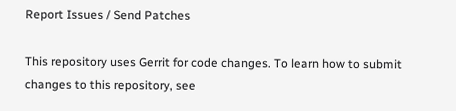Report Issues / Send Patches

This repository uses Gerrit for code changes. To learn how to submit changes to this repository, see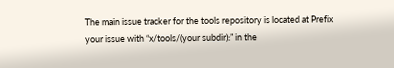The main issue tracker for the tools repository is located at Prefix your issue with “x/tools/(your subdir):” in the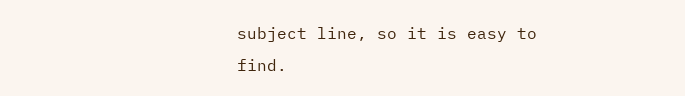subject line, so it is easy to find.